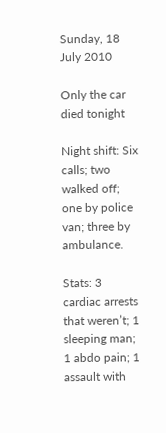Sunday, 18 July 2010

Only the car died tonight

Night shift: Six calls; two walked off; one by police van; three by ambulance.

Stats: 3 cardiac arrests that weren’t; 1 sleeping man; 1 abdo pain; 1 assault with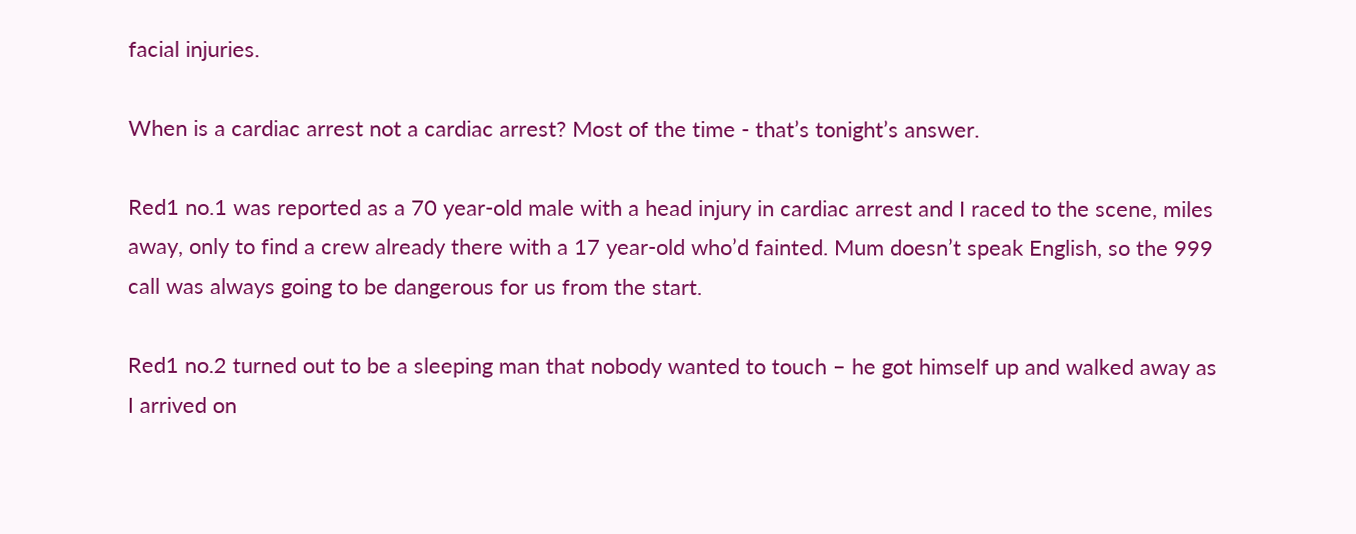facial injuries.

When is a cardiac arrest not a cardiac arrest? Most of the time - that’s tonight’s answer.

Red1 no.1 was reported as a 70 year-old male with a head injury in cardiac arrest and I raced to the scene, miles away, only to find a crew already there with a 17 year-old who’d fainted. Mum doesn’t speak English, so the 999 call was always going to be dangerous for us from the start.

Red1 no.2 turned out to be a sleeping man that nobody wanted to touch – he got himself up and walked away as I arrived on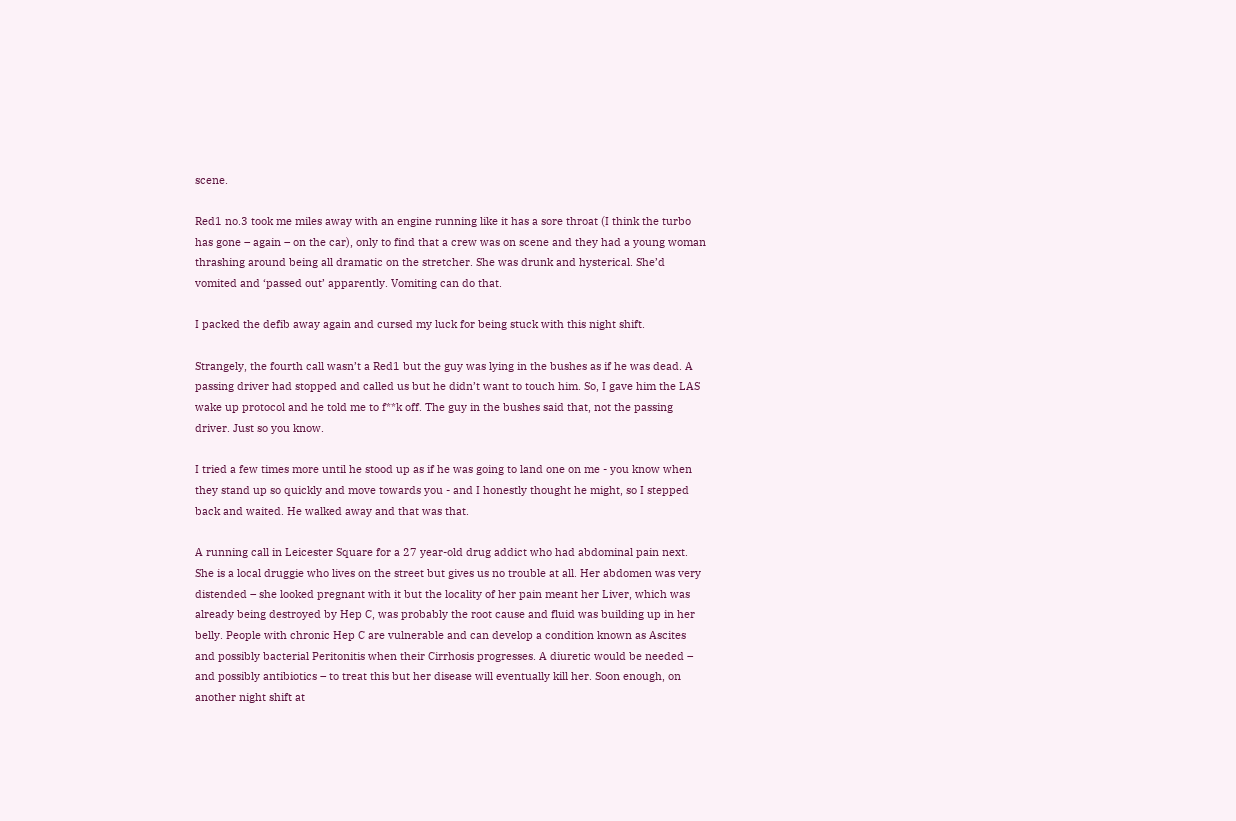scene.

Red1 no.3 took me miles away with an engine running like it has a sore throat (I think the turbo has gone – again – on the car), only to find that a crew was on scene and they had a young woman thrashing around being all dramatic on the stretcher. She was drunk and hysterical. She’d vomited and ‘passed out’ apparently. Vomiting can do that.

I packed the defib away again and cursed my luck for being stuck with this night shift.

Strangely, the fourth call wasn’t a Red1 but the guy was lying in the bushes as if he was dead. A passing driver had stopped and called us but he didn’t want to touch him. So, I gave him the LAS wake up protocol and he told me to f**k off. The guy in the bushes said that, not the passing driver. Just so you know.

I tried a few times more until he stood up as if he was going to land one on me - you know when they stand up so quickly and move towards you - and I honestly thought he might, so I stepped back and waited. He walked away and that was that.

A running call in Leicester Square for a 27 year-old drug addict who had abdominal pain next. She is a local druggie who lives on the street but gives us no trouble at all. Her abdomen was very distended – she looked pregnant with it but the locality of her pain meant her Liver, which was already being destroyed by Hep C, was probably the root cause and fluid was building up in her belly. People with chronic Hep C are vulnerable and can develop a condition known as Ascites and possibly bacterial Peritonitis when their Cirrhosis progresses. A diuretic would be needed – and possibly antibiotics – to treat this but her disease will eventually kill her. Soon enough, on another night shift at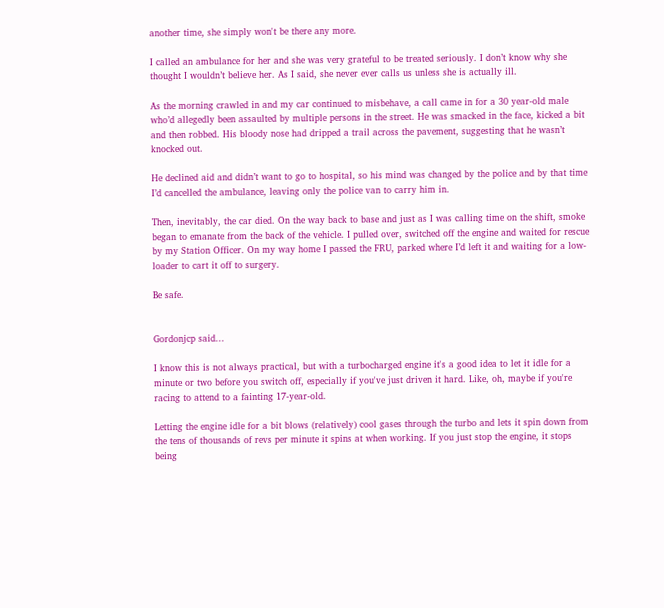another time, she simply won't be there any more.

I called an ambulance for her and she was very grateful to be treated seriously. I don’t know why she thought I wouldn’t believe her. As I said, she never ever calls us unless she is actually ill.

As the morning crawled in and my car continued to misbehave, a call came in for a 30 year-old male who’d allegedly been assaulted by multiple persons in the street. He was smacked in the face, kicked a bit and then robbed. His bloody nose had dripped a trail across the pavement, suggesting that he wasn’t knocked out.

He declined aid and didn’t want to go to hospital, so his mind was changed by the police and by that time I’d cancelled the ambulance, leaving only the police van to carry him in.

Then, inevitably, the car died. On the way back to base and just as I was calling time on the shift, smoke began to emanate from the back of the vehicle. I pulled over, switched off the engine and waited for rescue by my Station Officer. On my way home I passed the FRU, parked where I’d left it and waiting for a low-loader to cart it off to surgery.

Be safe.


Gordonjcp said...

I know this is not always practical, but with a turbocharged engine it's a good idea to let it idle for a minute or two before you switch off, especially if you've just driven it hard. Like, oh, maybe if you're racing to attend to a fainting 17-year-old.

Letting the engine idle for a bit blows (relatively) cool gases through the turbo and lets it spin down from the tens of thousands of revs per minute it spins at when working. If you just stop the engine, it stops being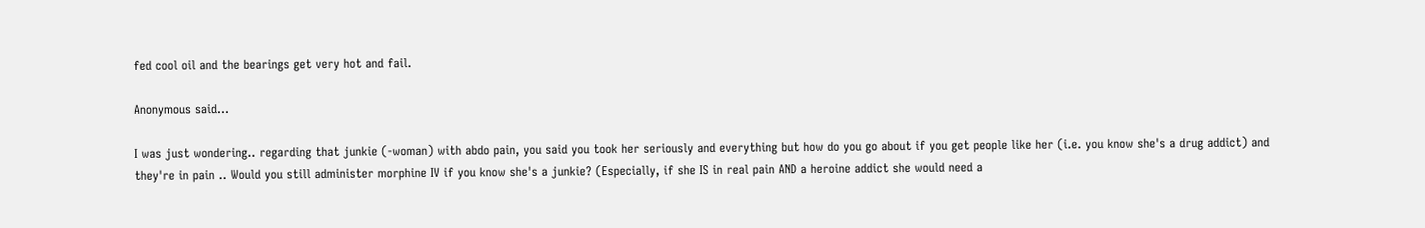fed cool oil and the bearings get very hot and fail.

Anonymous said...

I was just wondering.. regarding that junkie (-woman) with abdo pain, you said you took her seriously and everything but how do you go about if you get people like her (i.e. you know she's a drug addict) and they're in pain .. Would you still administer morphine IV if you know she's a junkie? (Especially, if she IS in real pain AND a heroine addict she would need a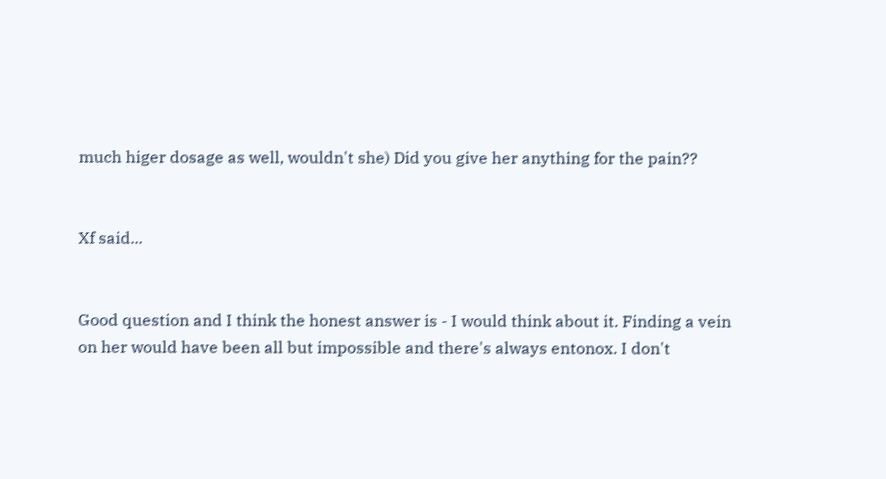much higer dosage as well, wouldn't she) Did you give her anything for the pain??


Xf said...


Good question and I think the honest answer is - I would think about it. Finding a vein on her would have been all but impossible and there's always entonox. I don't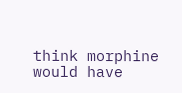think morphine would have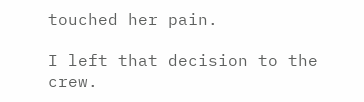touched her pain.

I left that decision to the crew.